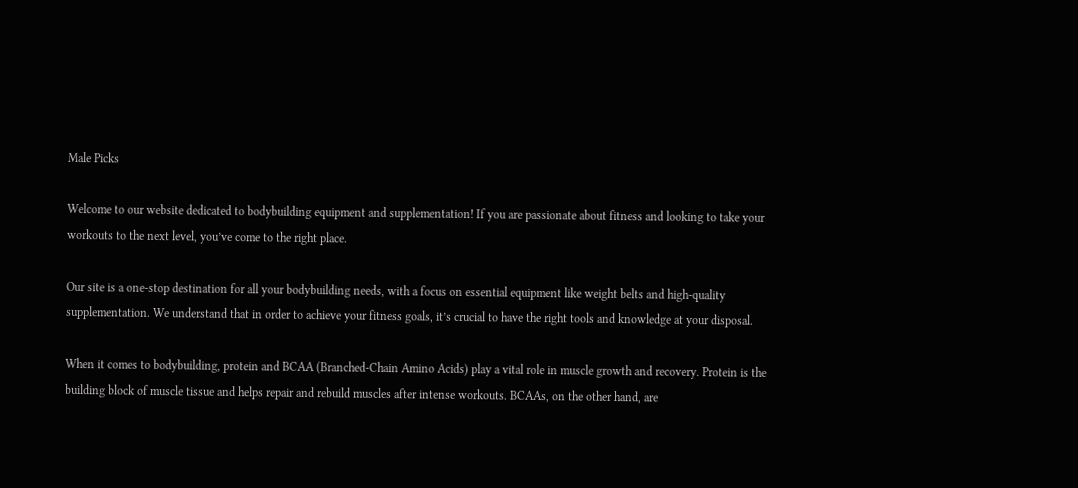Male Picks

Welcome to our website dedicated to bodybuilding equipment and supplementation! If you are passionate about fitness and looking to take your workouts to the next level, you’ve come to the right place.

Our site is a one-stop destination for all your bodybuilding needs, with a focus on essential equipment like weight belts and high-quality supplementation. We understand that in order to achieve your fitness goals, it’s crucial to have the right tools and knowledge at your disposal.

When it comes to bodybuilding, protein and BCAA (Branched-Chain Amino Acids) play a vital role in muscle growth and recovery. Protein is the building block of muscle tissue and helps repair and rebuild muscles after intense workouts. BCAAs, on the other hand, are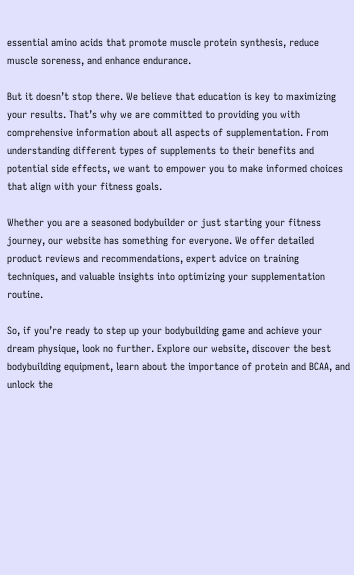essential amino acids that promote muscle protein synthesis, reduce muscle soreness, and enhance endurance.

But it doesn’t stop there. We believe that education is key to maximizing your results. That’s why we are committed to providing you with comprehensive information about all aspects of supplementation. From understanding different types of supplements to their benefits and potential side effects, we want to empower you to make informed choices that align with your fitness goals.

Whether you are a seasoned bodybuilder or just starting your fitness journey, our website has something for everyone. We offer detailed product reviews and recommendations, expert advice on training techniques, and valuable insights into optimizing your supplementation routine.

So, if you’re ready to step up your bodybuilding game and achieve your dream physique, look no further. Explore our website, discover the best bodybuilding equipment, learn about the importance of protein and BCAA, and unlock the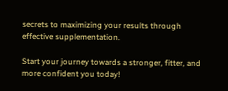secrets to maximizing your results through effective supplementation.

Start your journey towards a stronger, fitter, and more confident you today!